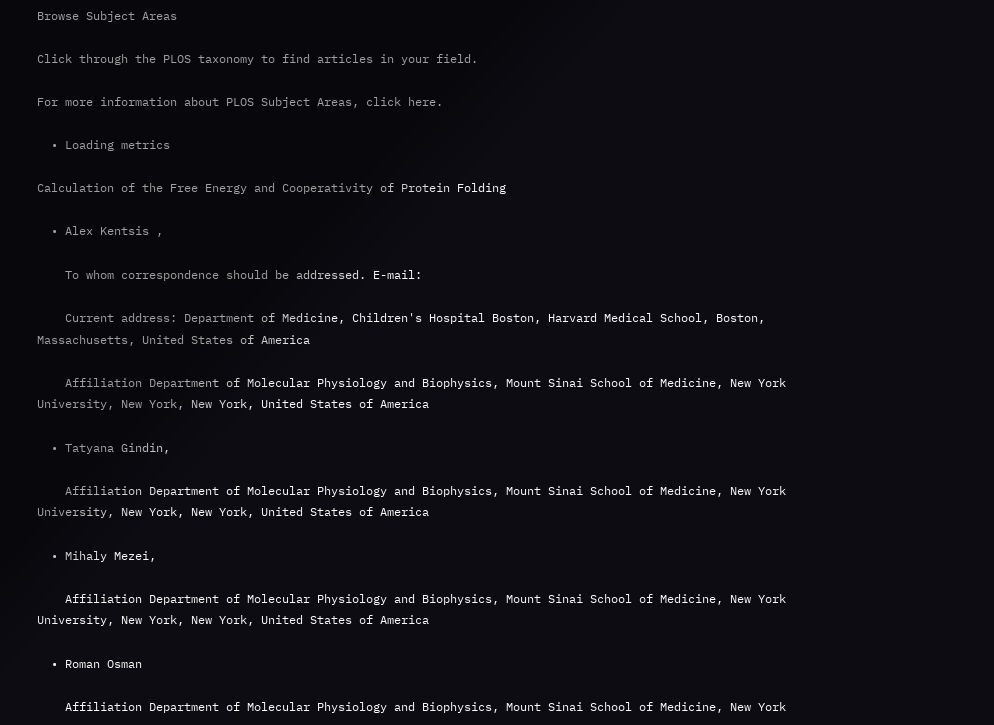Browse Subject Areas

Click through the PLOS taxonomy to find articles in your field.

For more information about PLOS Subject Areas, click here.

  • Loading metrics

Calculation of the Free Energy and Cooperativity of Protein Folding

  • Alex Kentsis ,

    To whom correspondence should be addressed. E-mail:

    Current address: Department of Medicine, Children's Hospital Boston, Harvard Medical School, Boston, Massachusetts, United States of America

    Affiliation Department of Molecular Physiology and Biophysics, Mount Sinai School of Medicine, New York University, New York, New York, United States of America

  • Tatyana Gindin,

    Affiliation Department of Molecular Physiology and Biophysics, Mount Sinai School of Medicine, New York University, New York, New York, United States of America

  • Mihaly Mezei,

    Affiliation Department of Molecular Physiology and Biophysics, Mount Sinai School of Medicine, New York University, New York, New York, United States of America

  • Roman Osman

    Affiliation Department of Molecular Physiology and Biophysics, Mount Sinai School of Medicine, New York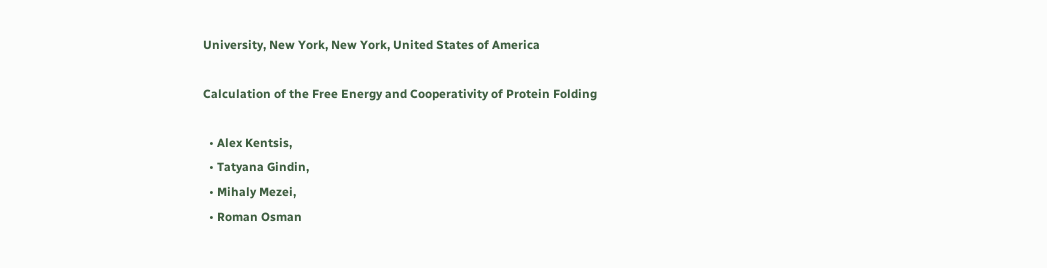University, New York, New York, United States of America

Calculation of the Free Energy and Cooperativity of Protein Folding

  • Alex Kentsis,
  • Tatyana Gindin,
  • Mihaly Mezei,
  • Roman Osman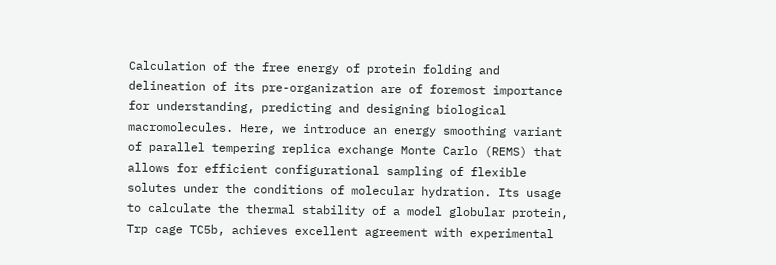Calculation of the free energy of protein folding and delineation of its pre-organization are of foremost importance for understanding, predicting and designing biological macromolecules. Here, we introduce an energy smoothing variant of parallel tempering replica exchange Monte Carlo (REMS) that allows for efficient configurational sampling of flexible solutes under the conditions of molecular hydration. Its usage to calculate the thermal stability of a model globular protein, Trp cage TC5b, achieves excellent agreement with experimental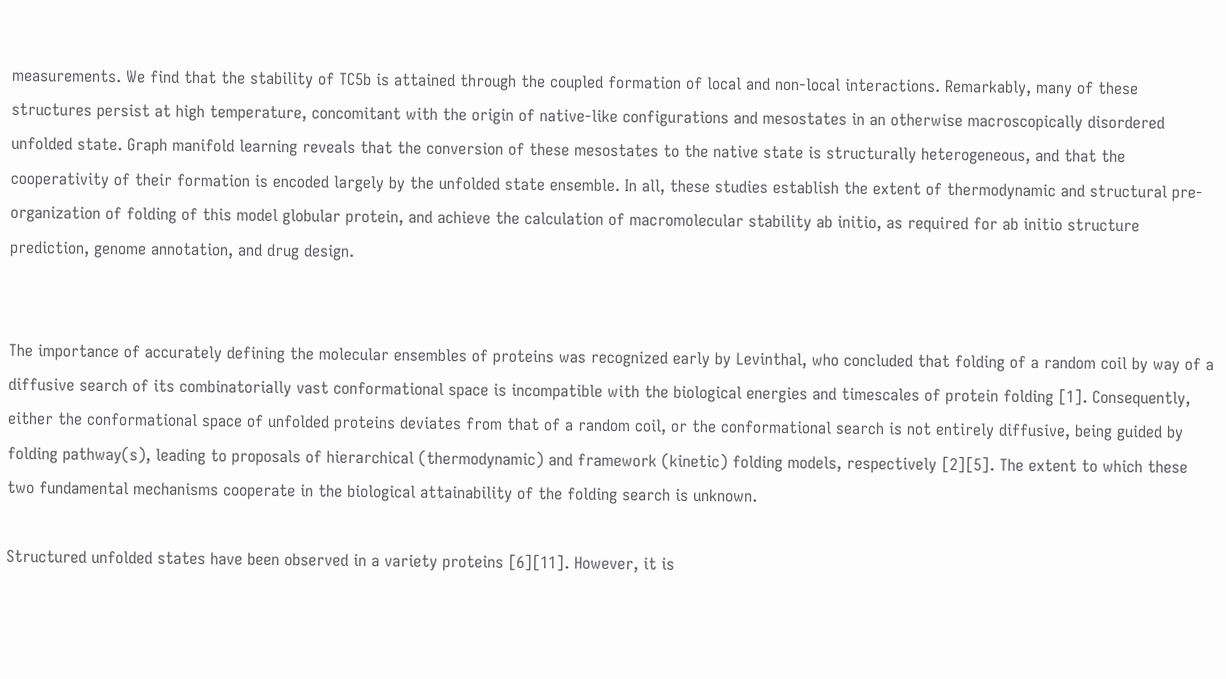measurements. We find that the stability of TC5b is attained through the coupled formation of local and non-local interactions. Remarkably, many of these structures persist at high temperature, concomitant with the origin of native-like configurations and mesostates in an otherwise macroscopically disordered unfolded state. Graph manifold learning reveals that the conversion of these mesostates to the native state is structurally heterogeneous, and that the cooperativity of their formation is encoded largely by the unfolded state ensemble. In all, these studies establish the extent of thermodynamic and structural pre-organization of folding of this model globular protein, and achieve the calculation of macromolecular stability ab initio, as required for ab initio structure prediction, genome annotation, and drug design.


The importance of accurately defining the molecular ensembles of proteins was recognized early by Levinthal, who concluded that folding of a random coil by way of a diffusive search of its combinatorially vast conformational space is incompatible with the biological energies and timescales of protein folding [1]. Consequently, either the conformational space of unfolded proteins deviates from that of a random coil, or the conformational search is not entirely diffusive, being guided by folding pathway(s), leading to proposals of hierarchical (thermodynamic) and framework (kinetic) folding models, respectively [2][5]. The extent to which these two fundamental mechanisms cooperate in the biological attainability of the folding search is unknown.

Structured unfolded states have been observed in a variety proteins [6][11]. However, it is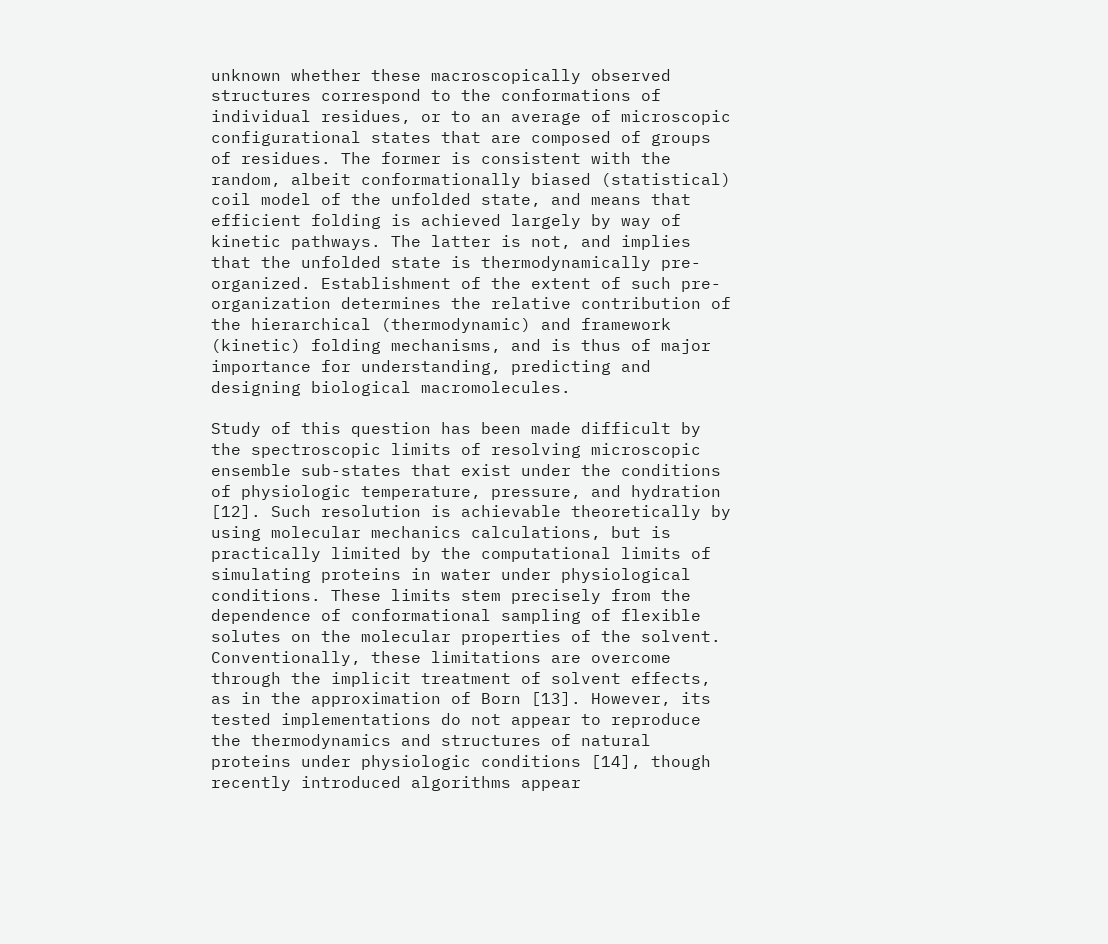unknown whether these macroscopically observed structures correspond to the conformations of individual residues, or to an average of microscopic configurational states that are composed of groups of residues. The former is consistent with the random, albeit conformationally biased (statistical) coil model of the unfolded state, and means that efficient folding is achieved largely by way of kinetic pathways. The latter is not, and implies that the unfolded state is thermodynamically pre-organized. Establishment of the extent of such pre-organization determines the relative contribution of the hierarchical (thermodynamic) and framework (kinetic) folding mechanisms, and is thus of major importance for understanding, predicting and designing biological macromolecules.

Study of this question has been made difficult by the spectroscopic limits of resolving microscopic ensemble sub-states that exist under the conditions of physiologic temperature, pressure, and hydration [12]. Such resolution is achievable theoretically by using molecular mechanics calculations, but is practically limited by the computational limits of simulating proteins in water under physiological conditions. These limits stem precisely from the dependence of conformational sampling of flexible solutes on the molecular properties of the solvent. Conventionally, these limitations are overcome through the implicit treatment of solvent effects, as in the approximation of Born [13]. However, its tested implementations do not appear to reproduce the thermodynamics and structures of natural proteins under physiologic conditions [14], though recently introduced algorithms appear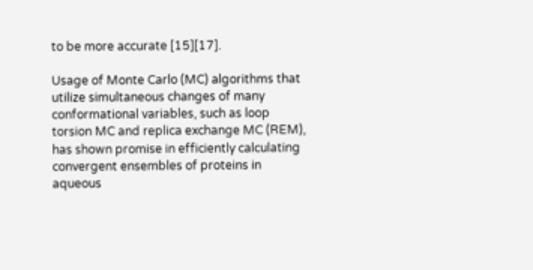to be more accurate [15][17].

Usage of Monte Carlo (MC) algorithms that utilize simultaneous changes of many conformational variables, such as loop torsion MC and replica exchange MC (REM), has shown promise in efficiently calculating convergent ensembles of proteins in aqueous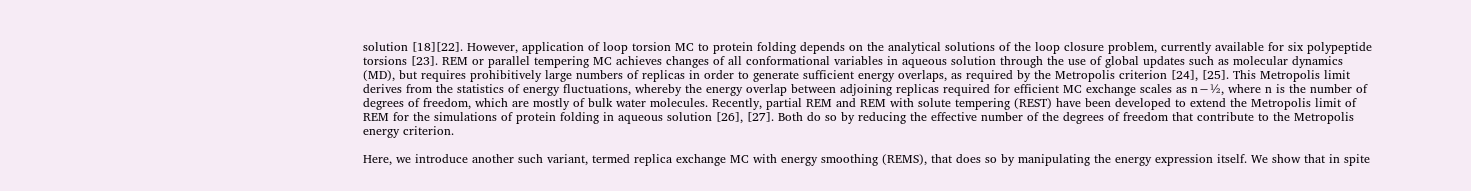solution [18][22]. However, application of loop torsion MC to protein folding depends on the analytical solutions of the loop closure problem, currently available for six polypeptide torsions [23]. REM or parallel tempering MC achieves changes of all conformational variables in aqueous solution through the use of global updates such as molecular dynamics (MD), but requires prohibitively large numbers of replicas in order to generate sufficient energy overlaps, as required by the Metropolis criterion [24], [25]. This Metropolis limit derives from the statistics of energy fluctuations, whereby the energy overlap between adjoining replicas required for efficient MC exchange scales as n−½, where n is the number of degrees of freedom, which are mostly of bulk water molecules. Recently, partial REM and REM with solute tempering (REST) have been developed to extend the Metropolis limit of REM for the simulations of protein folding in aqueous solution [26], [27]. Both do so by reducing the effective number of the degrees of freedom that contribute to the Metropolis energy criterion.

Here, we introduce another such variant, termed replica exchange MC with energy smoothing (REMS), that does so by manipulating the energy expression itself. We show that in spite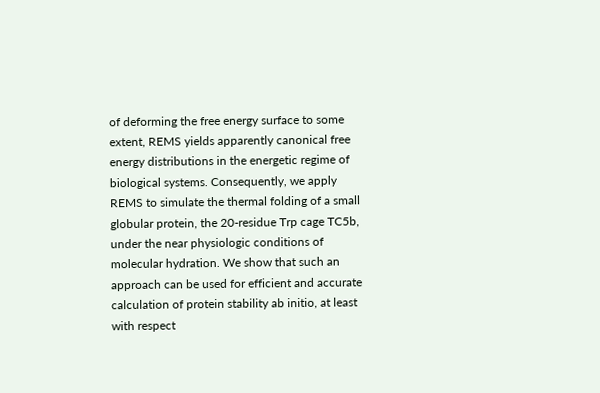of deforming the free energy surface to some extent, REMS yields apparently canonical free energy distributions in the energetic regime of biological systems. Consequently, we apply REMS to simulate the thermal folding of a small globular protein, the 20-residue Trp cage TC5b, under the near physiologic conditions of molecular hydration. We show that such an approach can be used for efficient and accurate calculation of protein stability ab initio, at least with respect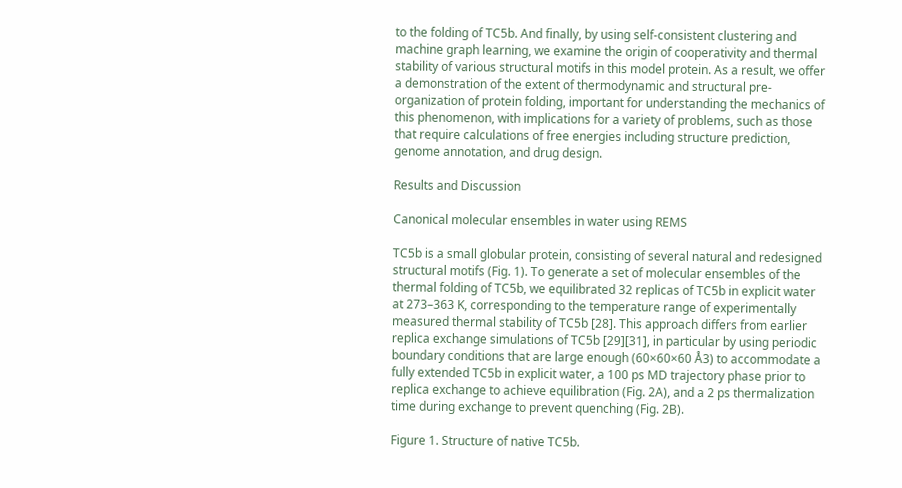to the folding of TC5b. And finally, by using self-consistent clustering and machine graph learning, we examine the origin of cooperativity and thermal stability of various structural motifs in this model protein. As a result, we offer a demonstration of the extent of thermodynamic and structural pre-organization of protein folding, important for understanding the mechanics of this phenomenon, with implications for a variety of problems, such as those that require calculations of free energies including structure prediction, genome annotation, and drug design.

Results and Discussion

Canonical molecular ensembles in water using REMS

TC5b is a small globular protein, consisting of several natural and redesigned structural motifs (Fig. 1). To generate a set of molecular ensembles of the thermal folding of TC5b, we equilibrated 32 replicas of TC5b in explicit water at 273–363 K, corresponding to the temperature range of experimentally measured thermal stability of TC5b [28]. This approach differs from earlier replica exchange simulations of TC5b [29][31], in particular by using periodic boundary conditions that are large enough (60×60×60 Å3) to accommodate a fully extended TC5b in explicit water, a 100 ps MD trajectory phase prior to replica exchange to achieve equilibration (Fig. 2A), and a 2 ps thermalization time during exchange to prevent quenching (Fig. 2B).

Figure 1. Structure of native TC5b.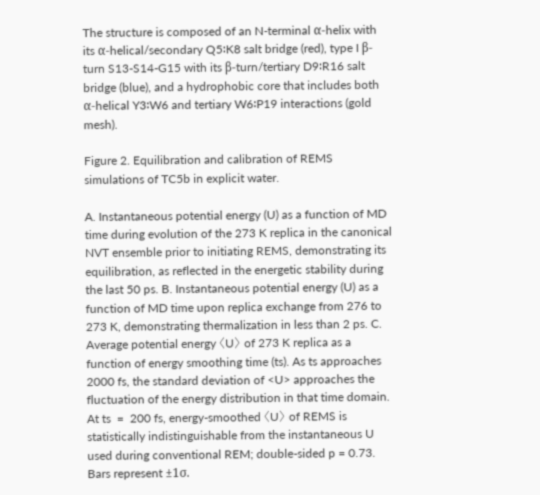The structure is composed of an N-terminal α-helix with its α-helical/secondary Q5∶K8 salt bridge (red), type I β-turn S13-S14-G15 with its β-turn/tertiary D9∶R16 salt bridge (blue), and a hydrophobic core that includes both α-helical Y3∶W6 and tertiary W6∶P19 interactions (gold mesh).

Figure 2. Equilibration and calibration of REMS simulations of TC5b in explicit water.

A. Instantaneous potential energy (U) as a function of MD time during evolution of the 273 K replica in the canonical NVT ensemble prior to initiating REMS, demonstrating its equilibration, as reflected in the energetic stability during the last 50 ps. B. Instantaneous potential energy (U) as a function of MD time upon replica exchange from 276 to 273 K, demonstrating thermalization in less than 2 ps. C. Average potential energy 〈U〉 of 273 K replica as a function of energy smoothing time (ts). As ts approaches 2000 fs, the standard deviation of <U> approaches the fluctuation of the energy distribution in that time domain. At ts  =  200 fs, energy-smoothed 〈U〉 of REMS is statistically indistinguishable from the instantaneous U used during conventional REM; double-sided p = 0.73. Bars represent ±1σ.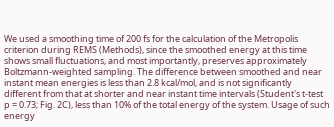We used a smoothing time of 200 fs for the calculation of the Metropolis criterion during REMS (Methods), since the smoothed energy at this time shows small fluctuations, and most importantly, preserves approximately Boltzmann-weighted sampling. The difference between smoothed and near instant mean energies is less than 2.8 kcal/mol, and is not significantly different from that at shorter and near instant time intervals (Student's t-test p = 0.73; Fig. 2C), less than 10% of the total energy of the system. Usage of such energy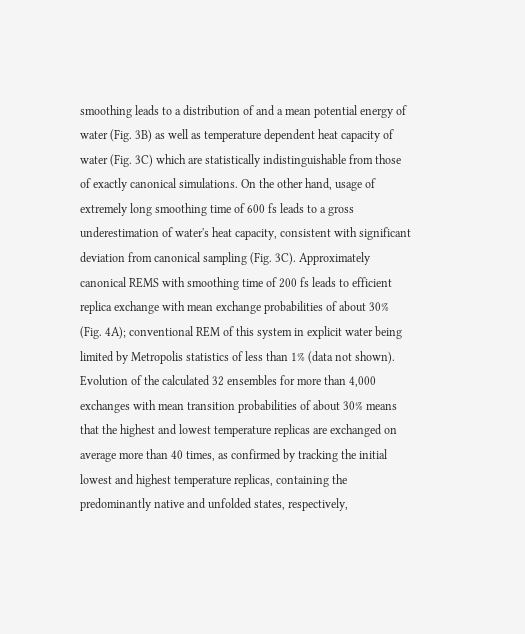smoothing leads to a distribution of and a mean potential energy of water (Fig. 3B) as well as temperature dependent heat capacity of water (Fig. 3C) which are statistically indistinguishable from those of exactly canonical simulations. On the other hand, usage of extremely long smoothing time of 600 fs leads to a gross underestimation of water's heat capacity, consistent with significant deviation from canonical sampling (Fig. 3C). Approximately canonical REMS with smoothing time of 200 fs leads to efficient replica exchange with mean exchange probabilities of about 30% (Fig. 4A); conventional REM of this system in explicit water being limited by Metropolis statistics of less than 1% (data not shown). Evolution of the calculated 32 ensembles for more than 4,000 exchanges with mean transition probabilities of about 30% means that the highest and lowest temperature replicas are exchanged on average more than 40 times, as confirmed by tracking the initial lowest and highest temperature replicas, containing the predominantly native and unfolded states, respectively,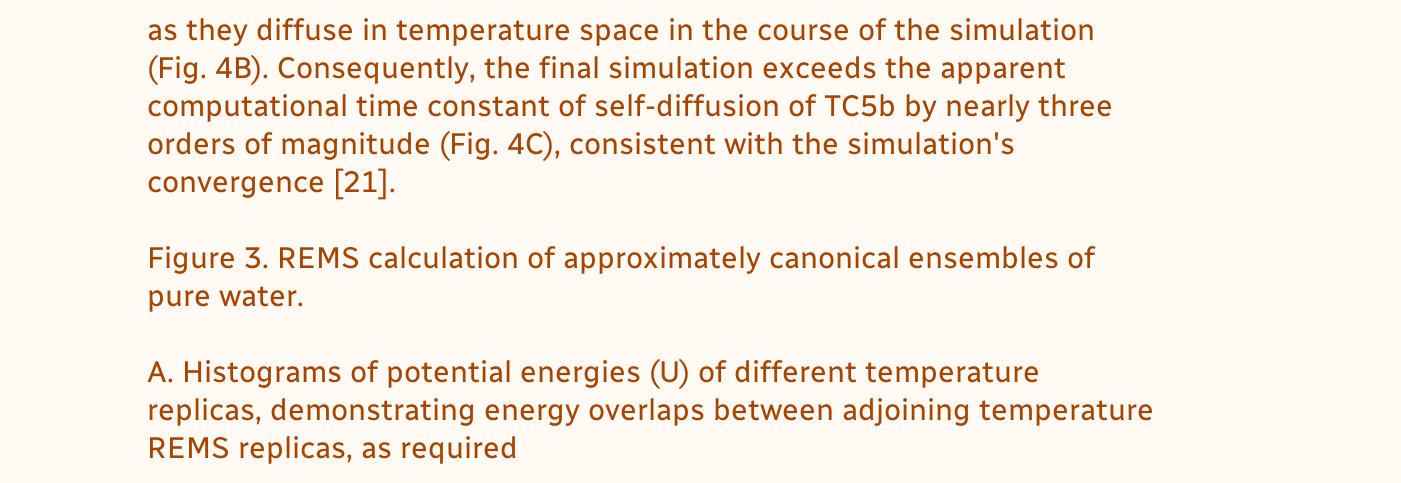as they diffuse in temperature space in the course of the simulation (Fig. 4B). Consequently, the final simulation exceeds the apparent computational time constant of self-diffusion of TC5b by nearly three orders of magnitude (Fig. 4C), consistent with the simulation's convergence [21].

Figure 3. REMS calculation of approximately canonical ensembles of pure water.

A. Histograms of potential energies (U) of different temperature replicas, demonstrating energy overlaps between adjoining temperature REMS replicas, as required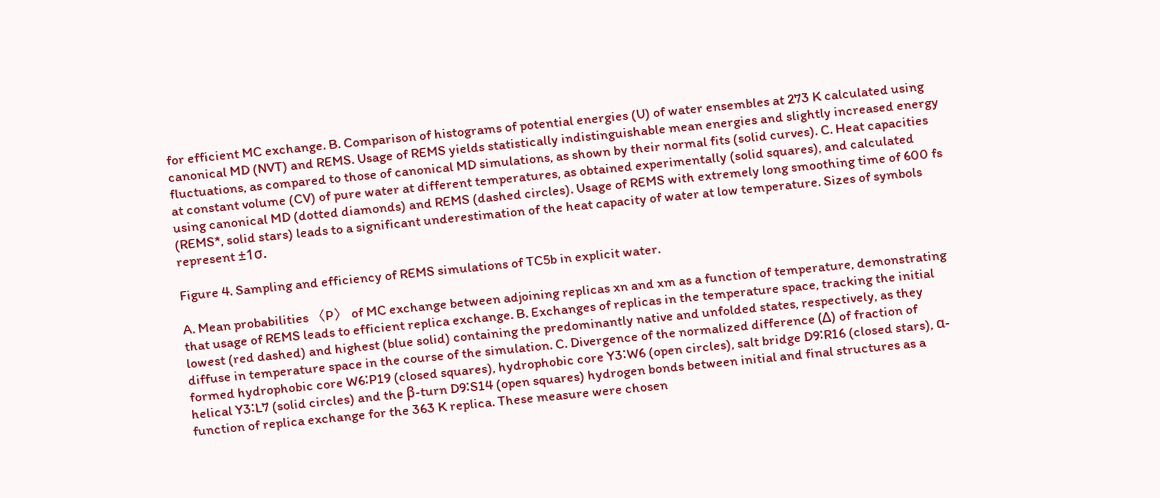for efficient MC exchange. B. Comparison of histograms of potential energies (U) of water ensembles at 273 K calculated using canonical MD (NVT) and REMS. Usage of REMS yields statistically indistinguishable mean energies and slightly increased energy fluctuations, as compared to those of canonical MD simulations, as shown by their normal fits (solid curves). C. Heat capacities at constant volume (CV) of pure water at different temperatures, as obtained experimentally (solid squares), and calculated using canonical MD (dotted diamonds) and REMS (dashed circles). Usage of REMS with extremely long smoothing time of 600 fs (REMS*, solid stars) leads to a significant underestimation of the heat capacity of water at low temperature. Sizes of symbols represent ±1σ.

Figure 4. Sampling and efficiency of REMS simulations of TC5b in explicit water.

A. Mean probabilities 〈P〉 of MC exchange between adjoining replicas xn and xm as a function of temperature, demonstrating that usage of REMS leads to efficient replica exchange. B. Exchanges of replicas in the temperature space, tracking the initial lowest (red dashed) and highest (blue solid) containing the predominantly native and unfolded states, respectively, as they diffuse in temperature space in the course of the simulation. C. Divergence of the normalized difference (Δ) of fraction of formed hydrophobic core W6∶P19 (closed squares), hydrophobic core Y3∶W6 (open circles), salt bridge D9∶R16 (closed stars), α-helical Y3∶L7 (solid circles) and the β-turn D9∶S14 (open squares) hydrogen bonds between initial and final structures as a function of replica exchange for the 363 K replica. These measure were chosen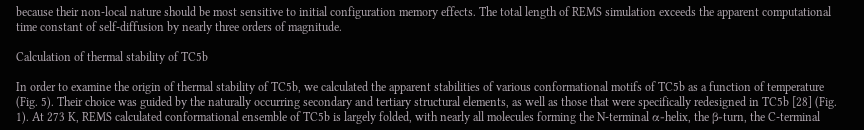because their non-local nature should be most sensitive to initial configuration memory effects. The total length of REMS simulation exceeds the apparent computational time constant of self-diffusion by nearly three orders of magnitude.

Calculation of thermal stability of TC5b

In order to examine the origin of thermal stability of TC5b, we calculated the apparent stabilities of various conformational motifs of TC5b as a function of temperature (Fig. 5). Their choice was guided by the naturally occurring secondary and tertiary structural elements, as well as those that were specifically redesigned in TC5b [28] (Fig. 1). At 273 K, REMS calculated conformational ensemble of TC5b is largely folded, with nearly all molecules forming the N-terminal α-helix, the β-turn, the C-terminal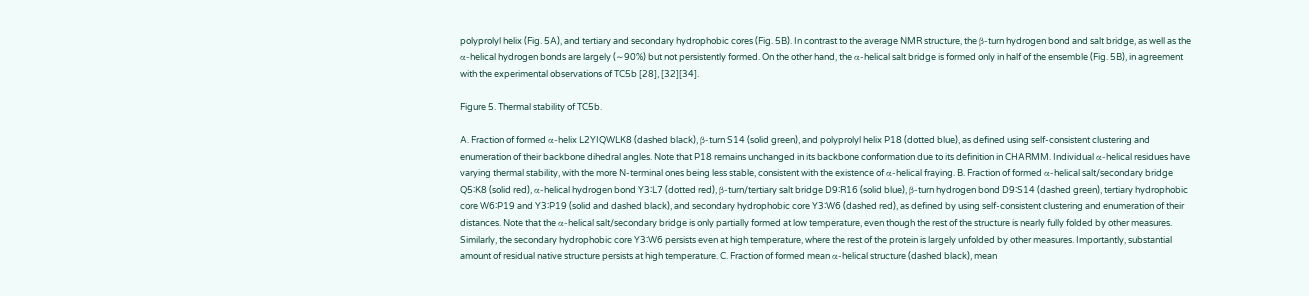polyprolyl helix (Fig. 5A), and tertiary and secondary hydrophobic cores (Fig. 5B). In contrast to the average NMR structure, the β-turn hydrogen bond and salt bridge, as well as the α-helical hydrogen bonds are largely (∼90%) but not persistently formed. On the other hand, the α-helical salt bridge is formed only in half of the ensemble (Fig. 5B), in agreement with the experimental observations of TC5b [28], [32][34].

Figure 5. Thermal stability of TC5b.

A. Fraction of formed α-helix L2YIQWLK8 (dashed black), β-turn S14 (solid green), and polyprolyl helix P18 (dotted blue), as defined using self-consistent clustering and enumeration of their backbone dihedral angles. Note that P18 remains unchanged in its backbone conformation due to its definition in CHARMM. Individual α-helical residues have varying thermal stability, with the more N-terminal ones being less stable, consistent with the existence of α-helical fraying. B. Fraction of formed α-helical salt/secondary bridge Q5∶K8 (solid red), α-helical hydrogen bond Y3∶L7 (dotted red), β-turn/tertiary salt bridge D9∶R16 (solid blue), β-turn hydrogen bond D9∶S14 (dashed green), tertiary hydrophobic core W6∶P19 and Y3∶P19 (solid and dashed black), and secondary hydrophobic core Y3∶W6 (dashed red), as defined by using self-consistent clustering and enumeration of their distances. Note that the α-helical salt/secondary bridge is only partially formed at low temperature, even though the rest of the structure is nearly fully folded by other measures. Similarly, the secondary hydrophobic core Y3∶W6 persists even at high temperature, where the rest of the protein is largely unfolded by other measures. Importantly, substantial amount of residual native structure persists at high temperature. C. Fraction of formed mean α-helical structure (dashed black), mean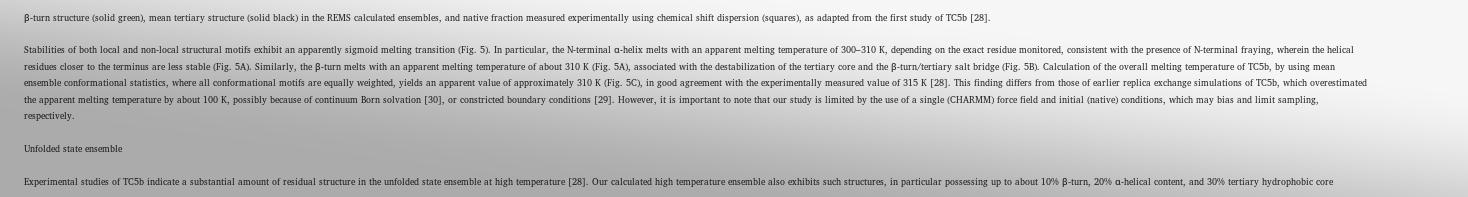β-turn structure (solid green), mean tertiary structure (solid black) in the REMS calculated ensembles, and native fraction measured experimentally using chemical shift dispersion (squares), as adapted from the first study of TC5b [28].

Stabilities of both local and non-local structural motifs exhibit an apparently sigmoid melting transition (Fig. 5). In particular, the N-terminal α-helix melts with an apparent melting temperature of 300–310 K, depending on the exact residue monitored, consistent with the presence of N-terminal fraying, wherein the helical residues closer to the terminus are less stable (Fig. 5A). Similarly, the β-turn melts with an apparent melting temperature of about 310 K (Fig. 5A), associated with the destabilization of the tertiary core and the β-turn/tertiary salt bridge (Fig. 5B). Calculation of the overall melting temperature of TC5b, by using mean ensemble conformational statistics, where all conformational motifs are equally weighted, yields an apparent value of approximately 310 K (Fig. 5C), in good agreement with the experimentally measured value of 315 K [28]. This finding differs from those of earlier replica exchange simulations of TC5b, which overestimated the apparent melting temperature by about 100 K, possibly because of continuum Born solvation [30], or constricted boundary conditions [29]. However, it is important to note that our study is limited by the use of a single (CHARMM) force field and initial (native) conditions, which may bias and limit sampling, respectively.

Unfolded state ensemble

Experimental studies of TC5b indicate a substantial amount of residual structure in the unfolded state ensemble at high temperature [28]. Our calculated high temperature ensemble also exhibits such structures, in particular possessing up to about 10% β-turn, 20% α-helical content, and 30% tertiary hydrophobic core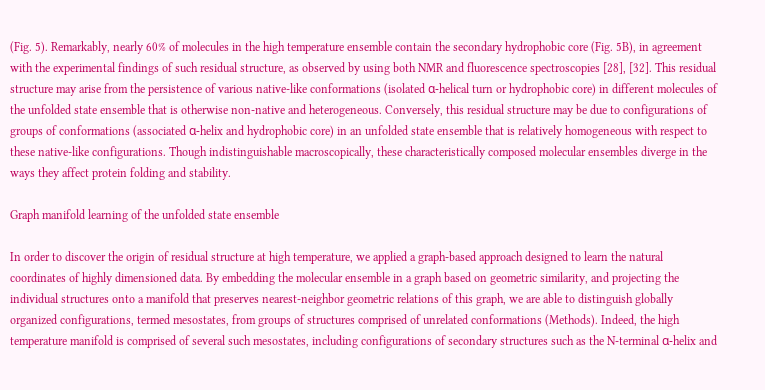(Fig. 5). Remarkably, nearly 60% of molecules in the high temperature ensemble contain the secondary hydrophobic core (Fig. 5B), in agreement with the experimental findings of such residual structure, as observed by using both NMR and fluorescence spectroscopies [28], [32]. This residual structure may arise from the persistence of various native-like conformations (isolated α-helical turn or hydrophobic core) in different molecules of the unfolded state ensemble that is otherwise non-native and heterogeneous. Conversely, this residual structure may be due to configurations of groups of conformations (associated α-helix and hydrophobic core) in an unfolded state ensemble that is relatively homogeneous with respect to these native-like configurations. Though indistinguishable macroscopically, these characteristically composed molecular ensembles diverge in the ways they affect protein folding and stability.

Graph manifold learning of the unfolded state ensemble

In order to discover the origin of residual structure at high temperature, we applied a graph-based approach designed to learn the natural coordinates of highly dimensioned data. By embedding the molecular ensemble in a graph based on geometric similarity, and projecting the individual structures onto a manifold that preserves nearest-neighbor geometric relations of this graph, we are able to distinguish globally organized configurations, termed mesostates, from groups of structures comprised of unrelated conformations (Methods). Indeed, the high temperature manifold is comprised of several such mesostates, including configurations of secondary structures such as the N-terminal α-helix and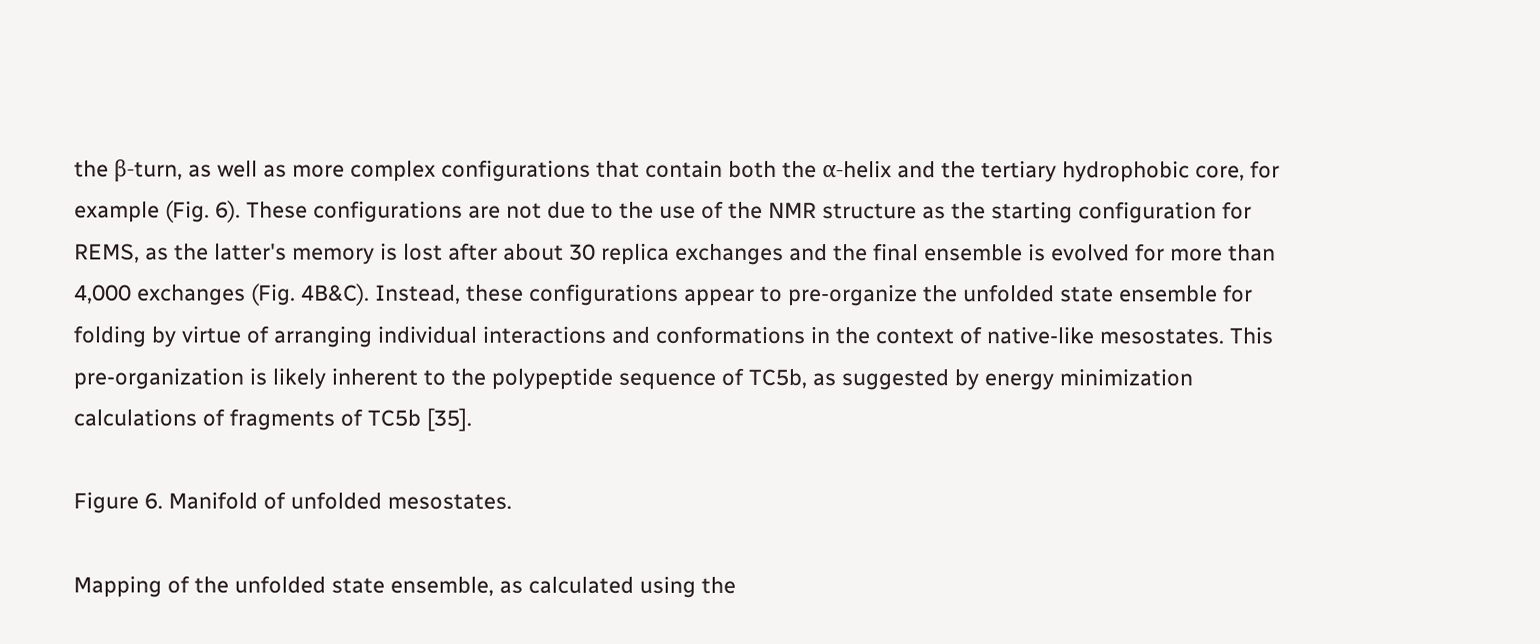the β-turn, as well as more complex configurations that contain both the α-helix and the tertiary hydrophobic core, for example (Fig. 6). These configurations are not due to the use of the NMR structure as the starting configuration for REMS, as the latter's memory is lost after about 30 replica exchanges and the final ensemble is evolved for more than 4,000 exchanges (Fig. 4B&C). Instead, these configurations appear to pre-organize the unfolded state ensemble for folding by virtue of arranging individual interactions and conformations in the context of native-like mesostates. This pre-organization is likely inherent to the polypeptide sequence of TC5b, as suggested by energy minimization calculations of fragments of TC5b [35].

Figure 6. Manifold of unfolded mesostates.

Mapping of the unfolded state ensemble, as calculated using the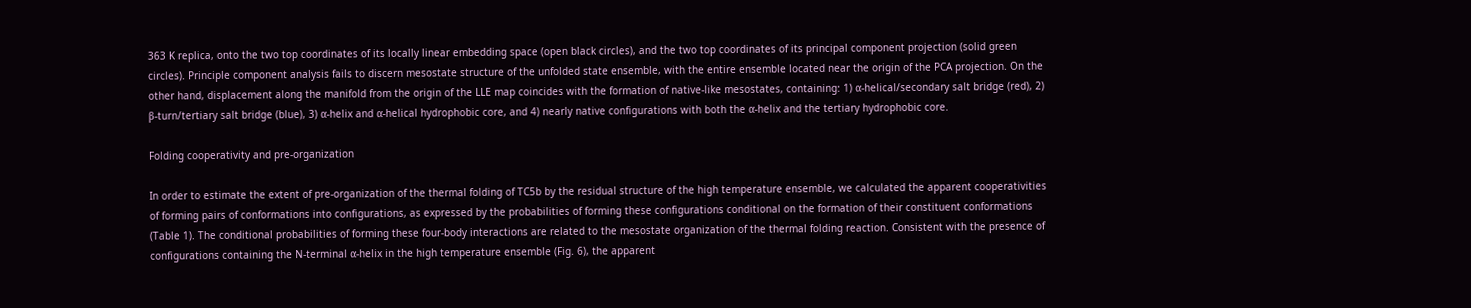363 K replica, onto the two top coordinates of its locally linear embedding space (open black circles), and the two top coordinates of its principal component projection (solid green circles). Principle component analysis fails to discern mesostate structure of the unfolded state ensemble, with the entire ensemble located near the origin of the PCA projection. On the other hand, displacement along the manifold from the origin of the LLE map coincides with the formation of native-like mesostates, containing: 1) α-helical/secondary salt bridge (red), 2) β-turn/tertiary salt bridge (blue), 3) α-helix and α-helical hydrophobic core, and 4) nearly native configurations with both the α-helix and the tertiary hydrophobic core.

Folding cooperativity and pre-organization

In order to estimate the extent of pre-organization of the thermal folding of TC5b by the residual structure of the high temperature ensemble, we calculated the apparent cooperativities of forming pairs of conformations into configurations, as expressed by the probabilities of forming these configurations conditional on the formation of their constituent conformations (Table 1). The conditional probabilities of forming these four-body interactions are related to the mesostate organization of the thermal folding reaction. Consistent with the presence of configurations containing the N-terminal α-helix in the high temperature ensemble (Fig. 6), the apparent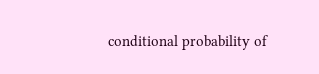conditional probability of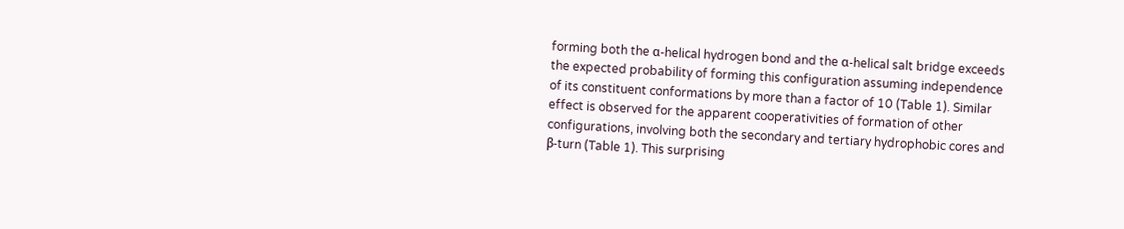forming both the α-helical hydrogen bond and the α-helical salt bridge exceeds the expected probability of forming this configuration assuming independence of its constituent conformations by more than a factor of 10 (Table 1). Similar effect is observed for the apparent cooperativities of formation of other configurations, involving both the secondary and tertiary hydrophobic cores and β-turn (Table 1). This surprising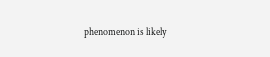phenomenon is likely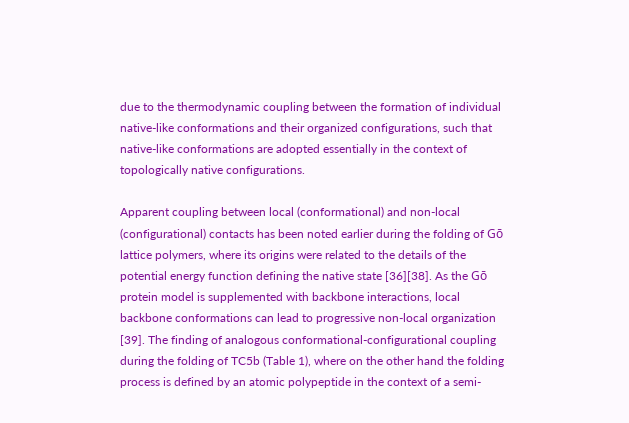due to the thermodynamic coupling between the formation of individual native-like conformations and their organized configurations, such that native-like conformations are adopted essentially in the context of topologically native configurations.

Apparent coupling between local (conformational) and non-local (configurational) contacts has been noted earlier during the folding of Gō lattice polymers, where its origins were related to the details of the potential energy function defining the native state [36][38]. As the Gō protein model is supplemented with backbone interactions, local backbone conformations can lead to progressive non-local organization [39]. The finding of analogous conformational-configurational coupling during the folding of TC5b (Table 1), where on the other hand the folding process is defined by an atomic polypeptide in the context of a semi-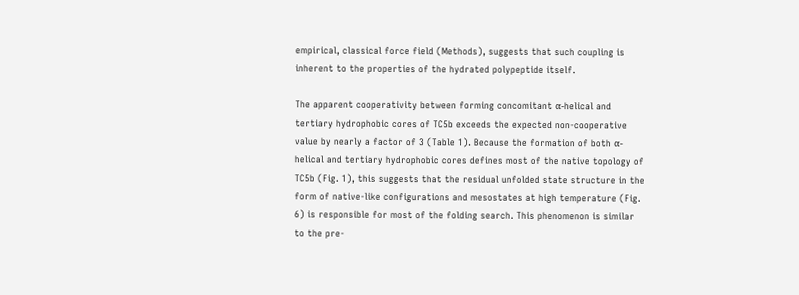empirical, classical force field (Methods), suggests that such coupling is inherent to the properties of the hydrated polypeptide itself.

The apparent cooperativity between forming concomitant α-helical and tertiary hydrophobic cores of TC5b exceeds the expected non-cooperative value by nearly a factor of 3 (Table 1). Because the formation of both α-helical and tertiary hydrophobic cores defines most of the native topology of TC5b (Fig. 1), this suggests that the residual unfolded state structure in the form of native-like configurations and mesostates at high temperature (Fig. 6) is responsible for most of the folding search. This phenomenon is similar to the pre-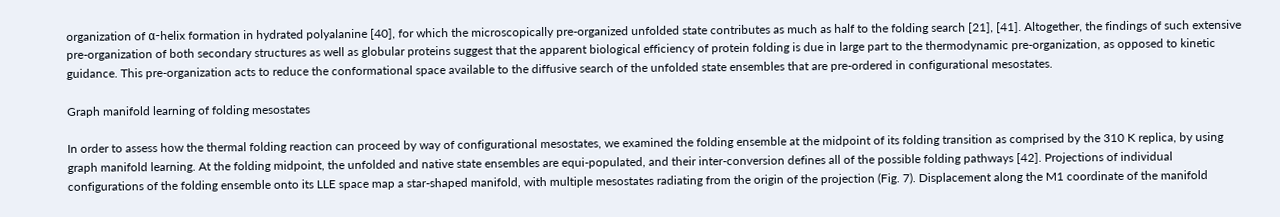organization of α-helix formation in hydrated polyalanine [40], for which the microscopically pre-organized unfolded state contributes as much as half to the folding search [21], [41]. Altogether, the findings of such extensive pre-organization of both secondary structures as well as globular proteins suggest that the apparent biological efficiency of protein folding is due in large part to the thermodynamic pre-organization, as opposed to kinetic guidance. This pre-organization acts to reduce the conformational space available to the diffusive search of the unfolded state ensembles that are pre-ordered in configurational mesostates.

Graph manifold learning of folding mesostates

In order to assess how the thermal folding reaction can proceed by way of configurational mesostates, we examined the folding ensemble at the midpoint of its folding transition as comprised by the 310 K replica, by using graph manifold learning. At the folding midpoint, the unfolded and native state ensembles are equi-populated, and their inter-conversion defines all of the possible folding pathways [42]. Projections of individual configurations of the folding ensemble onto its LLE space map a star-shaped manifold, with multiple mesostates radiating from the origin of the projection (Fig. 7). Displacement along the M1 coordinate of the manifold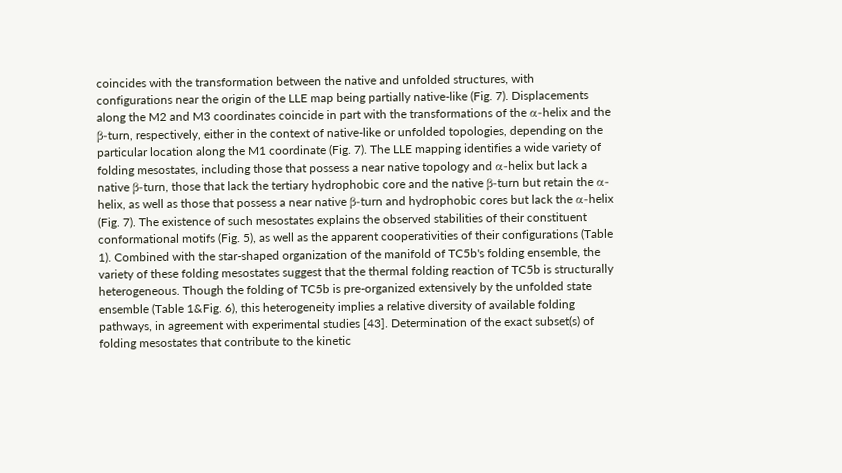coincides with the transformation between the native and unfolded structures, with configurations near the origin of the LLE map being partially native-like (Fig. 7). Displacements along the M2 and M3 coordinates coincide in part with the transformations of the α-helix and the β-turn, respectively, either in the context of native-like or unfolded topologies, depending on the particular location along the M1 coordinate (Fig. 7). The LLE mapping identifies a wide variety of folding mesostates, including those that possess a near native topology and α-helix but lack a native β-turn, those that lack the tertiary hydrophobic core and the native β-turn but retain the α-helix, as well as those that possess a near native β-turn and hydrophobic cores but lack the α-helix (Fig. 7). The existence of such mesostates explains the observed stabilities of their constituent conformational motifs (Fig. 5), as well as the apparent cooperativities of their configurations (Table 1). Combined with the star-shaped organization of the manifold of TC5b's folding ensemble, the variety of these folding mesostates suggest that the thermal folding reaction of TC5b is structurally heterogeneous. Though the folding of TC5b is pre-organized extensively by the unfolded state ensemble (Table 1&Fig. 6), this heterogeneity implies a relative diversity of available folding pathways, in agreement with experimental studies [43]. Determination of the exact subset(s) of folding mesostates that contribute to the kinetic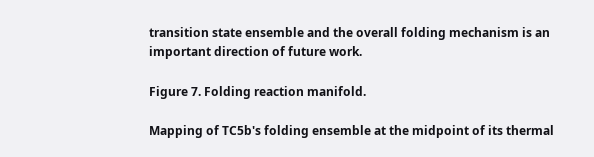transition state ensemble and the overall folding mechanism is an important direction of future work.

Figure 7. Folding reaction manifold.

Mapping of TC5b's folding ensemble at the midpoint of its thermal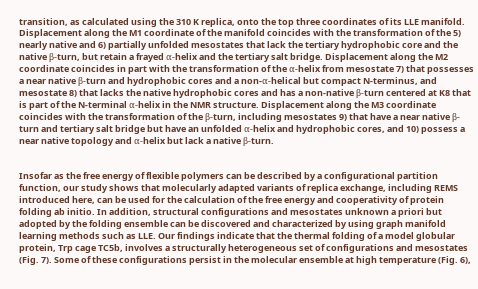transition, as calculated using the 310 K replica, onto the top three coordinates of its LLE manifold. Displacement along the M1 coordinate of the manifold coincides with the transformation of the 5) nearly native and 6) partially unfolded mesostates that lack the tertiary hydrophobic core and the native β-turn, but retain a frayed α-helix and the tertiary salt bridge. Displacement along the M2 coordinate coincides in part with the transformation of the α-helix from mesostate 7) that possesses a near native β-turn and hydrophobic cores and a non-α-helical but compact N-terminus, and mesostate 8) that lacks the native hydrophobic cores and has a non-native β-turn centered at K8 that is part of the N-terminal α-helix in the NMR structure. Displacement along the M3 coordinate coincides with the transformation of the β-turn, including mesostates 9) that have a near native β-turn and tertiary salt bridge but have an unfolded α-helix and hydrophobic cores, and 10) possess a near native topology and α-helix but lack a native β-turn.


Insofar as the free energy of flexible polymers can be described by a configurational partition function, our study shows that molecularly adapted variants of replica exchange, including REMS introduced here, can be used for the calculation of the free energy and cooperativity of protein folding ab initio. In addition, structural configurations and mesostates unknown a priori but adopted by the folding ensemble can be discovered and characterized by using graph manifold learning methods such as LLE. Our findings indicate that the thermal folding of a model globular protein, Trp cage TC5b, involves a structurally heterogeneous set of configurations and mesostates (Fig. 7). Some of these configurations persist in the molecular ensemble at high temperature (Fig. 6),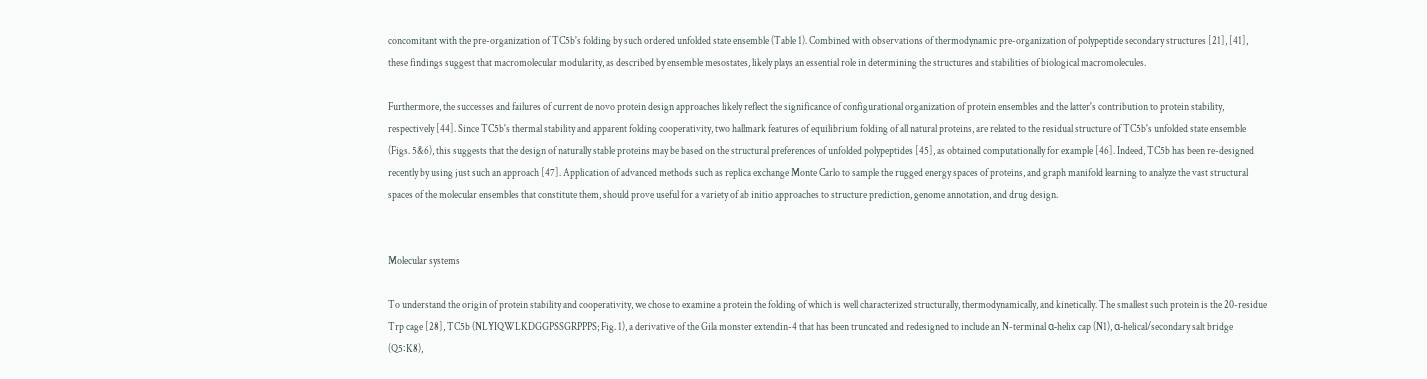concomitant with the pre-organization of TC5b's folding by such ordered unfolded state ensemble (Table 1). Combined with observations of thermodynamic pre-organization of polypeptide secondary structures [21], [41], these findings suggest that macromolecular modularity, as described by ensemble mesostates, likely plays an essential role in determining the structures and stabilities of biological macromolecules.

Furthermore, the successes and failures of current de novo protein design approaches likely reflect the significance of configurational organization of protein ensembles and the latter's contribution to protein stability, respectively [44]. Since TC5b's thermal stability and apparent folding cooperativity, two hallmark features of equilibrium folding of all natural proteins, are related to the residual structure of TC5b's unfolded state ensemble (Figs. 5&6), this suggests that the design of naturally stable proteins may be based on the structural preferences of unfolded polypeptides [45], as obtained computationally for example [46]. Indeed, TC5b has been re-designed recently by using just such an approach [47]. Application of advanced methods such as replica exchange Monte Carlo to sample the rugged energy spaces of proteins, and graph manifold learning to analyze the vast structural spaces of the molecular ensembles that constitute them, should prove useful for a variety of ab initio approaches to structure prediction, genome annotation, and drug design.


Molecular systems

To understand the origin of protein stability and cooperativity, we chose to examine a protein the folding of which is well characterized structurally, thermodynamically, and kinetically. The smallest such protein is the 20-residue Trp cage [28], TC5b (NLYIQWLKDGGPSSGRPPPS; Fig. 1), a derivative of the Gila monster extendin-4 that has been truncated and redesigned to include an N-terminal α-helix cap (N1), α-helical/secondary salt bridge (Q5∶K8),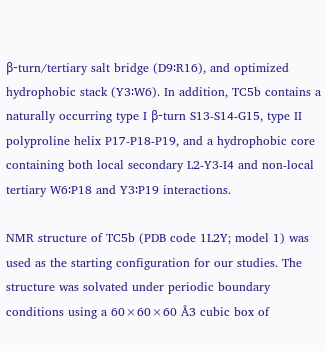β-turn/tertiary salt bridge (D9∶R16), and optimized hydrophobic stack (Y3∶W6). In addition, TC5b contains a naturally occurring type I β-turn S13-S14-G15, type II polyproline helix P17-P18-P19, and a hydrophobic core containing both local secondary L2-Y3-I4 and non-local tertiary W6∶P18 and Y3∶P19 interactions.

NMR structure of TC5b (PDB code 1L2Y; model 1) was used as the starting configuration for our studies. The structure was solvated under periodic boundary conditions using a 60×60×60 Å3 cubic box of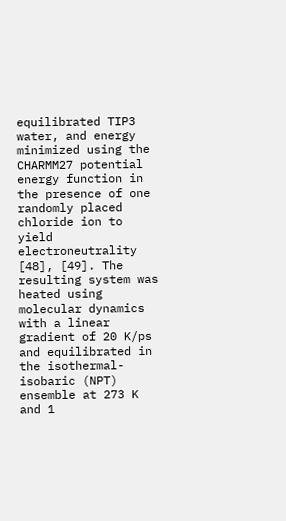equilibrated TIP3 water, and energy minimized using the CHARMM27 potential energy function in the presence of one randomly placed chloride ion to yield electroneutrality [48], [49]. The resulting system was heated using molecular dynamics with a linear gradient of 20 K/ps and equilibrated in the isothermal-isobaric (NPT) ensemble at 273 K and 1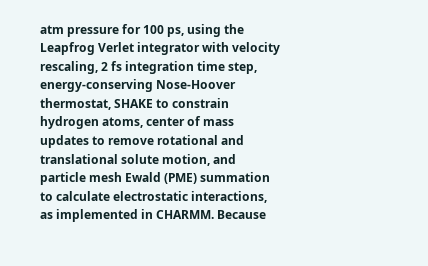atm pressure for 100 ps, using the Leapfrog Verlet integrator with velocity rescaling, 2 fs integration time step, energy-conserving Nose-Hoover thermostat, SHAKE to constrain hydrogen atoms, center of mass updates to remove rotational and translational solute motion, and particle mesh Ewald (PME) summation to calculate electrostatic interactions, as implemented in CHARMM. Because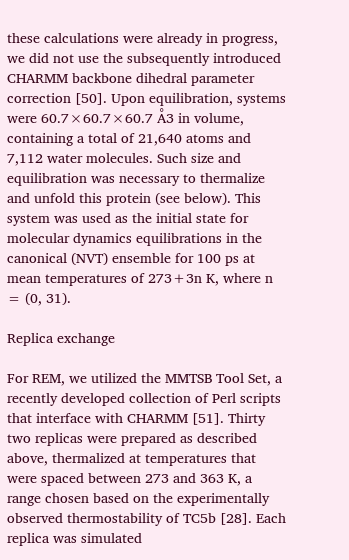these calculations were already in progress, we did not use the subsequently introduced CHARMM backbone dihedral parameter correction [50]. Upon equilibration, systems were 60.7×60.7×60.7 Å3 in volume, containing a total of 21,640 atoms and 7,112 water molecules. Such size and equilibration was necessary to thermalize and unfold this protein (see below). This system was used as the initial state for molecular dynamics equilibrations in the canonical (NVT) ensemble for 100 ps at mean temperatures of 273+3n K, where n = (0, 31).

Replica exchange

For REM, we utilized the MMTSB Tool Set, a recently developed collection of Perl scripts that interface with CHARMM [51]. Thirty two replicas were prepared as described above, thermalized at temperatures that were spaced between 273 and 363 K, a range chosen based on the experimentally observed thermostability of TC5b [28]. Each replica was simulated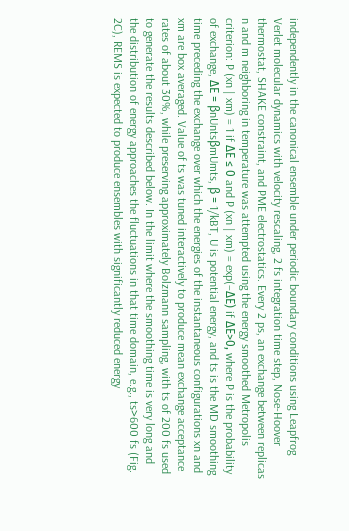independently in the canonical ensemble under periodic boundary conditions using Leapfrog Verlet molecular dynamics with velocity rescaling, 2 fs integration time step, Nose-Hoover thermostat, SHAKE constraint, and PME electrostatics. Every 2 ps, an exchange between replicas n and m neighboring in temperature was attempted using the energy smoothed Metropolis criterion: P (xn | xm) = 1 if ΔE ≤ 0 and P (xn | xm) = exp(–ΔE) if ΔE>0, where P is the probability of exchange, ΔE = βnUntsβmUmts, β = 1/kBT, U is potential energy, and ts is the MD smoothing time preceding the exchange over which the energies of the instantaneous configurations xn and xm are box averaged. Value of ts was tuned interactively to produce mean exchange acceptance rates of about 30%, while preserving approximately Bolzmann sampling, with ts of 200 fs used to generate the results described below. In the limit where the smoothing time is very long and the distribution of energy approaches the fluctuations in that time domain, e.g., ts>600 fs (Fig. 2C), REMS is expected to produce ensembles with significantly reduced energy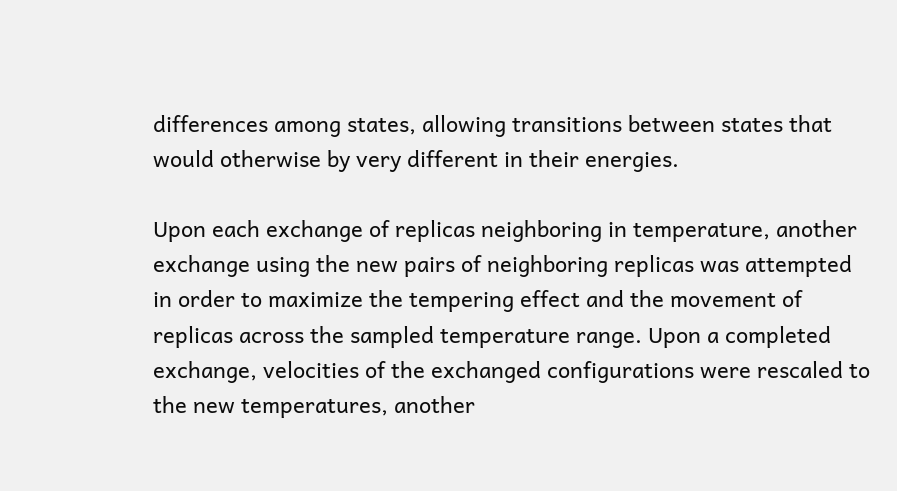differences among states, allowing transitions between states that would otherwise by very different in their energies.

Upon each exchange of replicas neighboring in temperature, another exchange using the new pairs of neighboring replicas was attempted in order to maximize the tempering effect and the movement of replicas across the sampled temperature range. Upon a completed exchange, velocities of the exchanged configurations were rescaled to the new temperatures, another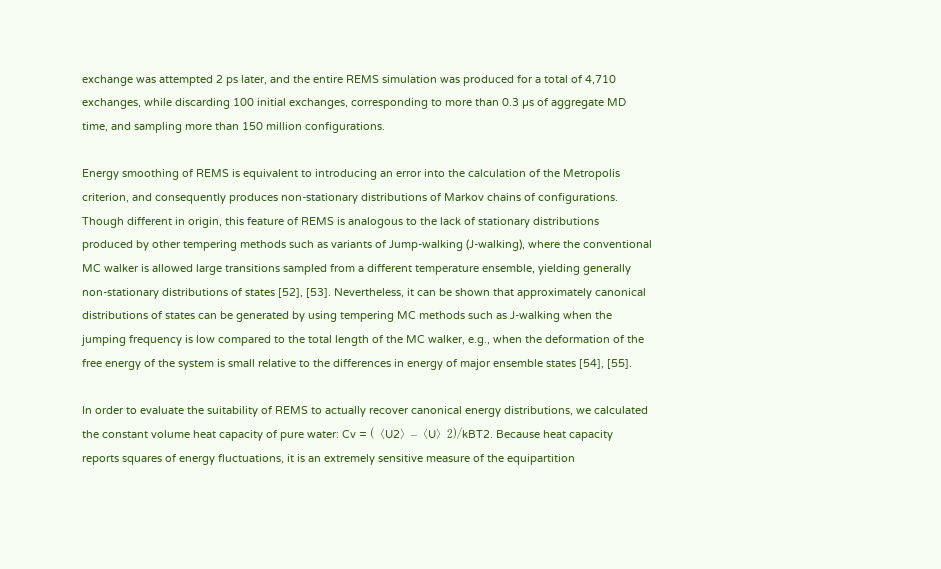exchange was attempted 2 ps later, and the entire REMS simulation was produced for a total of 4,710 exchanges, while discarding 100 initial exchanges, corresponding to more than 0.3 µs of aggregate MD time, and sampling more than 150 million configurations.

Energy smoothing of REMS is equivalent to introducing an error into the calculation of the Metropolis criterion, and consequently produces non-stationary distributions of Markov chains of configurations. Though different in origin, this feature of REMS is analogous to the lack of stationary distributions produced by other tempering methods such as variants of Jump-walking (J-walking), where the conventional MC walker is allowed large transitions sampled from a different temperature ensemble, yielding generally non-stationary distributions of states [52], [53]. Nevertheless, it can be shown that approximately canonical distributions of states can be generated by using tempering MC methods such as J-walking when the jumping frequency is low compared to the total length of the MC walker, e.g., when the deformation of the free energy of the system is small relative to the differences in energy of major ensemble states [54], [55].

In order to evaluate the suitability of REMS to actually recover canonical energy distributions, we calculated the constant volume heat capacity of pure water: Cv = (〈U2〉–〈U〉2)/kBT2. Because heat capacity reports squares of energy fluctuations, it is an extremely sensitive measure of the equipartition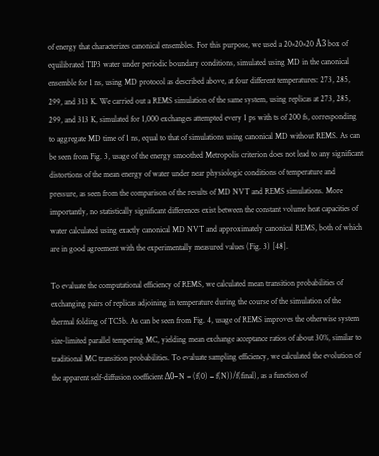of energy that characterizes canonical ensembles. For this purpose, we used a 20×20×20 Å3 box of equilibrated TIP3 water under periodic boundary conditions, simulated using MD in the canonical ensemble for 1 ns, using MD protocol as described above, at four different temperatures: 273, 285, 299, and 313 K. We carried out a REMS simulation of the same system, using replicas at 273, 285, 299, and 313 K, simulated for 1,000 exchanges attempted every 1 ps with ts of 200 fs, corresponding to aggregate MD time of 1 ns, equal to that of simulations using canonical MD without REMS. As can be seen from Fig. 3, usage of the energy smoothed Metropolis criterion does not lead to any significant distortions of the mean energy of water under near physiologic conditions of temperature and pressure, as seen from the comparison of the results of MD NVT and REMS simulations. More importantly, no statistically significant differences exist between the constant volume heat capacities of water calculated using exactly canonical MD NVT and approximately canonical REMS, both of which are in good agreement with the experimentally measured values (Fig. 3) [48].

To evaluate the computational efficiency of REMS, we calculated mean transition probabilities of exchanging pairs of replicas adjoining in temperature during the course of the simulation of the thermal folding of TC5b. As can be seen from Fig. 4, usage of REMS improves the otherwise system size-limited parallel tempering MC, yielding mean exchange acceptance ratios of about 30%, similar to traditional MC transition probabilities. To evaluate sampling efficiency, we calculated the evolution of the apparent self-diffusion coefficient Δ0−N = (f(0) − f(N))/f(final), as a function of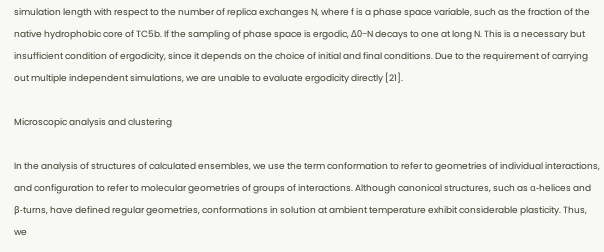simulation length with respect to the number of replica exchanges N, where f is a phase space variable, such as the fraction of the native hydrophobic core of TC5b. If the sampling of phase space is ergodic, Δ0−N decays to one at long N. This is a necessary but insufficient condition of ergodicity, since it depends on the choice of initial and final conditions. Due to the requirement of carrying out multiple independent simulations, we are unable to evaluate ergodicity directly [21].

Microscopic analysis and clustering

In the analysis of structures of calculated ensembles, we use the term conformation to refer to geometries of individual interactions, and configuration to refer to molecular geometries of groups of interactions. Although canonical structures, such as α-helices and β-turns, have defined regular geometries, conformations in solution at ambient temperature exhibit considerable plasticity. Thus, we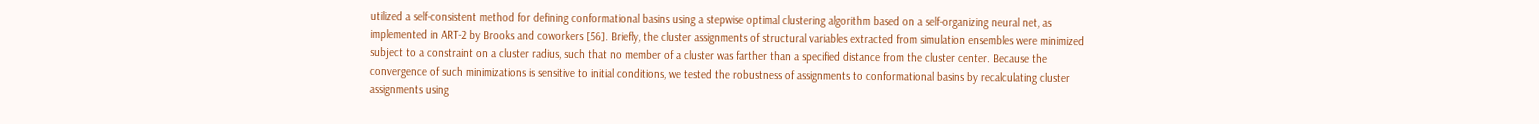utilized a self-consistent method for defining conformational basins using a stepwise optimal clustering algorithm based on a self-organizing neural net, as implemented in ART-2 by Brooks and coworkers [56]. Briefly, the cluster assignments of structural variables extracted from simulation ensembles were minimized subject to a constraint on a cluster radius, such that no member of a cluster was farther than a specified distance from the cluster center. Because the convergence of such minimizations is sensitive to initial conditions, we tested the robustness of assignments to conformational basins by recalculating cluster assignments using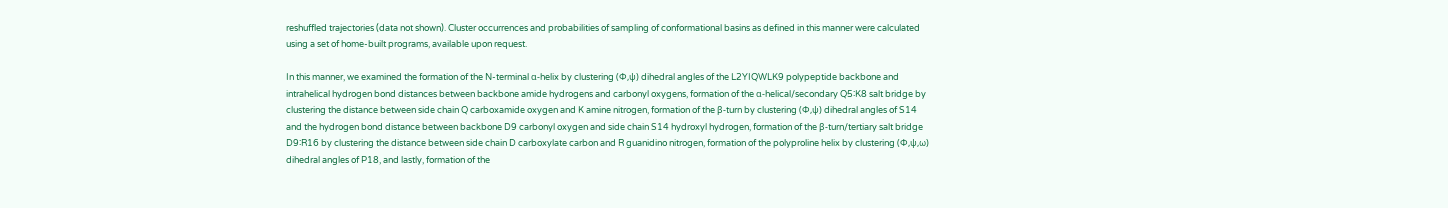reshuffled trajectories (data not shown). Cluster occurrences and probabilities of sampling of conformational basins as defined in this manner were calculated using a set of home-built programs, available upon request.

In this manner, we examined the formation of the N-terminal α-helix by clustering (Φ,ψ) dihedral angles of the L2YIQWLK9 polypeptide backbone and intrahelical hydrogen bond distances between backbone amide hydrogens and carbonyl oxygens, formation of the α-helical/secondary Q5∶K8 salt bridge by clustering the distance between side chain Q carboxamide oxygen and K amine nitrogen, formation of the β-turn by clustering (Φ,ψ) dihedral angles of S14 and the hydrogen bond distance between backbone D9 carbonyl oxygen and side chain S14 hydroxyl hydrogen, formation of the β-turn/tertiary salt bridge D9∶R16 by clustering the distance between side chain D carboxylate carbon and R guanidino nitrogen, formation of the polyproline helix by clustering (Φ,ψ,ω) dihedral angles of P18, and lastly, formation of the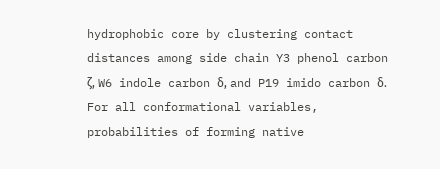hydrophobic core by clustering contact distances among side chain Y3 phenol carbon ζ, W6 indole carbon δ, and P19 imido carbon δ. For all conformational variables, probabilities of forming native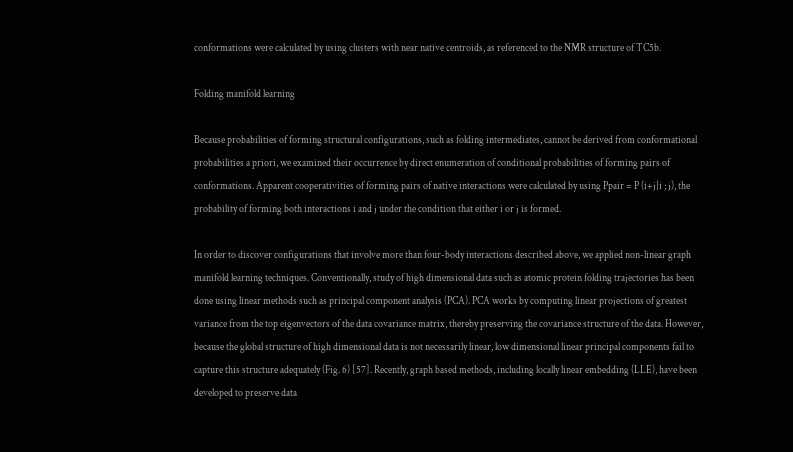conformations were calculated by using clusters with near native centroids, as referenced to the NMR structure of TC5b.

Folding manifold learning

Because probabilities of forming structural configurations, such as folding intermediates, cannot be derived from conformational probabilities a priori, we examined their occurrence by direct enumeration of conditional probabilities of forming pairs of conformations. Apparent cooperativities of forming pairs of native interactions were calculated by using Ppair = P (i+j|i ; j), the probability of forming both interactions i and j under the condition that either i or j is formed.

In order to discover configurations that involve more than four-body interactions described above, we applied non-linear graph manifold learning techniques. Conventionally, study of high dimensional data such as atomic protein folding trajectories has been done using linear methods such as principal component analysis (PCA). PCA works by computing linear projections of greatest variance from the top eigenvectors of the data covariance matrix, thereby preserving the covariance structure of the data. However, because the global structure of high dimensional data is not necessarily linear, low dimensional linear principal components fail to capture this structure adequately (Fig. 6) [57]. Recently, graph based methods, including locally linear embedding (LLE), have been developed to preserve data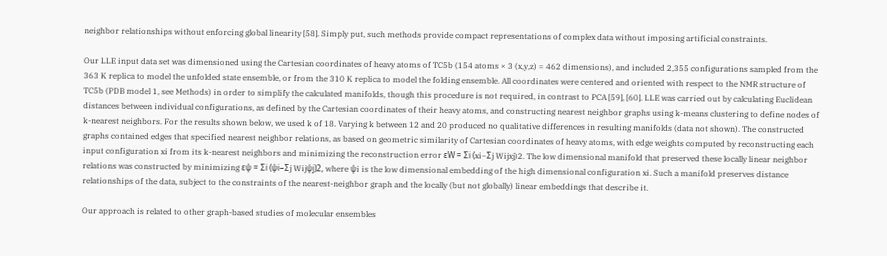neighbor relationships without enforcing global linearity [58]. Simply put, such methods provide compact representations of complex data without imposing artificial constraints.

Our LLE input data set was dimensioned using the Cartesian coordinates of heavy atoms of TC5b (154 atoms × 3 (x,y,z) = 462 dimensions), and included 2,355 configurations sampled from the 363 K replica to model the unfolded state ensemble, or from the 310 K replica to model the folding ensemble. All coordinates were centered and oriented with respect to the NMR structure of TC5b (PDB model 1, see Methods) in order to simplify the calculated manifolds, though this procedure is not required, in contrast to PCA [59], [60]. LLE was carried out by calculating Euclidean distances between individual configurations, as defined by the Cartesian coordinates of their heavy atoms, and constructing nearest neighbor graphs using k-means clustering to define nodes of k-nearest neighbors. For the results shown below, we used k of 18. Varying k between 12 and 20 produced no qualitative differences in resulting manifolds (data not shown). The constructed graphs contained edges that specified nearest neighbor relations, as based on geometric similarity of Cartesian coordinates of heavy atoms, with edge weights computed by reconstructing each input configuration xi from its k-nearest neighbors and minimizing the reconstruction error εW = Σi (xi−Σj Wijxj)2. The low dimensional manifold that preserved these locally linear neighbor relations was constructed by minimizing εψ = Σi (ψi−Σj Wijψj)2, where ψi is the low dimensional embedding of the high dimensional configuration xi. Such a manifold preserves distance relationships of the data, subject to the constraints of the nearest-neighbor graph and the locally (but not globally) linear embeddings that describe it.

Our approach is related to other graph-based studies of molecular ensembles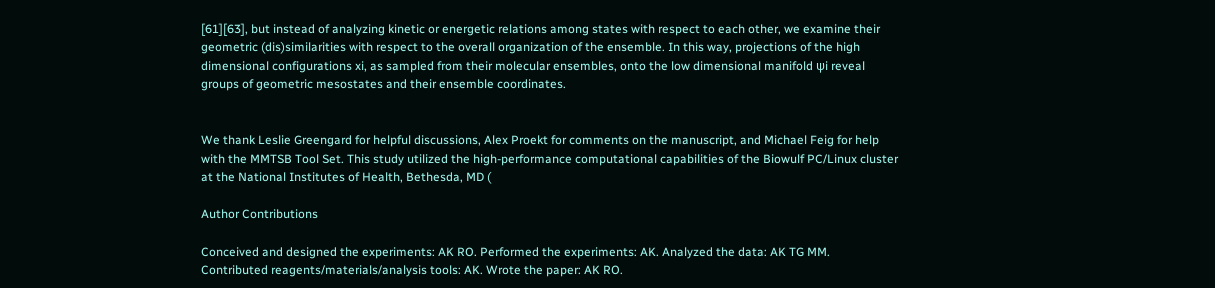[61][63], but instead of analyzing kinetic or energetic relations among states with respect to each other, we examine their geometric (dis)similarities with respect to the overall organization of the ensemble. In this way, projections of the high dimensional configurations xi, as sampled from their molecular ensembles, onto the low dimensional manifold ψi reveal groups of geometric mesostates and their ensemble coordinates.


We thank Leslie Greengard for helpful discussions, Alex Proekt for comments on the manuscript, and Michael Feig for help with the MMTSB Tool Set. This study utilized the high-performance computational capabilities of the Biowulf PC/Linux cluster at the National Institutes of Health, Bethesda, MD (

Author Contributions

Conceived and designed the experiments: AK RO. Performed the experiments: AK. Analyzed the data: AK TG MM. Contributed reagents/materials/analysis tools: AK. Wrote the paper: AK RO.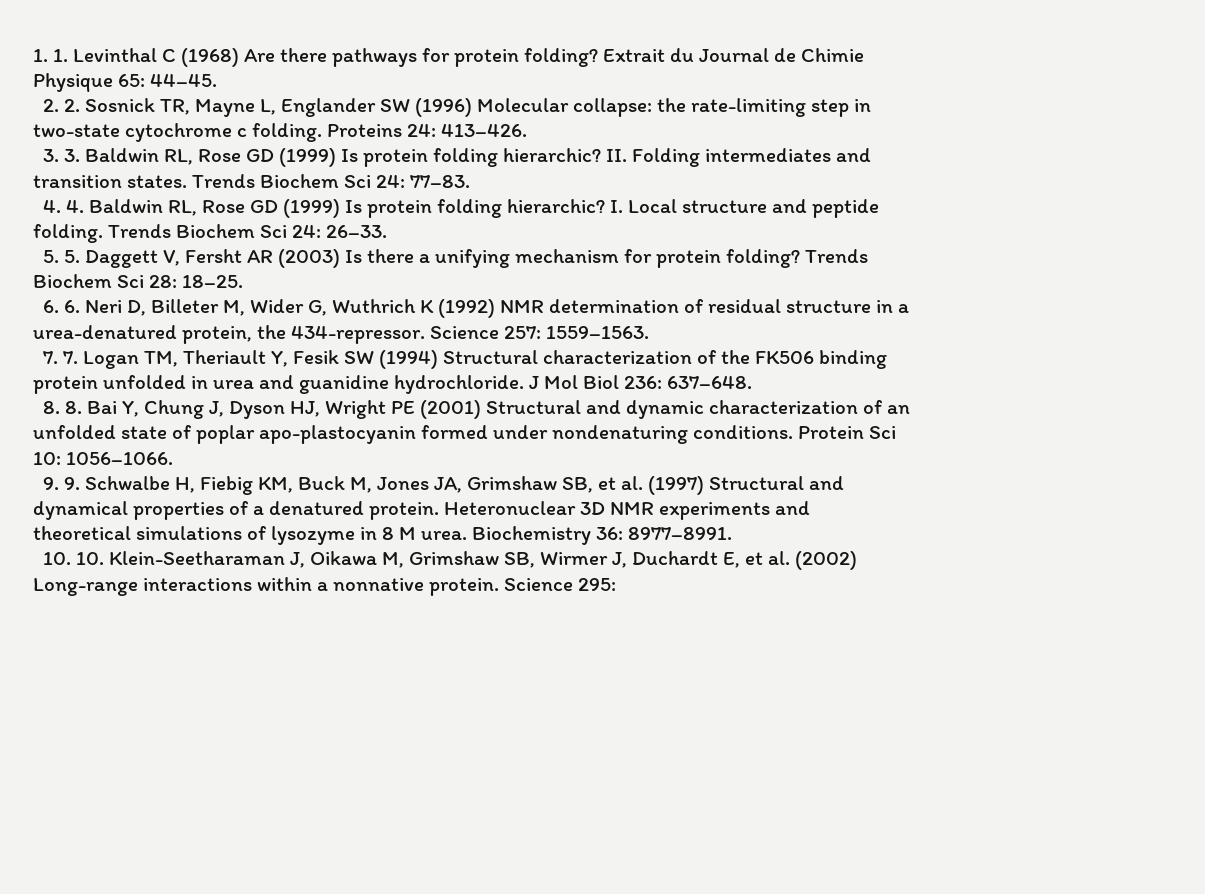1. 1. Levinthal C (1968) Are there pathways for protein folding? Extrait du Journal de Chimie Physique 65: 44–45.
  2. 2. Sosnick TR, Mayne L, Englander SW (1996) Molecular collapse: the rate-limiting step in two-state cytochrome c folding. Proteins 24: 413–426.
  3. 3. Baldwin RL, Rose GD (1999) Is protein folding hierarchic? II. Folding intermediates and transition states. Trends Biochem Sci 24: 77–83.
  4. 4. Baldwin RL, Rose GD (1999) Is protein folding hierarchic? I. Local structure and peptide folding. Trends Biochem Sci 24: 26–33.
  5. 5. Daggett V, Fersht AR (2003) Is there a unifying mechanism for protein folding? Trends Biochem Sci 28: 18–25.
  6. 6. Neri D, Billeter M, Wider G, Wuthrich K (1992) NMR determination of residual structure in a urea-denatured protein, the 434-repressor. Science 257: 1559–1563.
  7. 7. Logan TM, Theriault Y, Fesik SW (1994) Structural characterization of the FK506 binding protein unfolded in urea and guanidine hydrochloride. J Mol Biol 236: 637–648.
  8. 8. Bai Y, Chung J, Dyson HJ, Wright PE (2001) Structural and dynamic characterization of an unfolded state of poplar apo-plastocyanin formed under nondenaturing conditions. Protein Sci 10: 1056–1066.
  9. 9. Schwalbe H, Fiebig KM, Buck M, Jones JA, Grimshaw SB, et al. (1997) Structural and dynamical properties of a denatured protein. Heteronuclear 3D NMR experiments and theoretical simulations of lysozyme in 8 M urea. Biochemistry 36: 8977–8991.
  10. 10. Klein-Seetharaman J, Oikawa M, Grimshaw SB, Wirmer J, Duchardt E, et al. (2002) Long-range interactions within a nonnative protein. Science 295: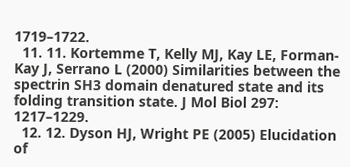1719–1722.
  11. 11. Kortemme T, Kelly MJ, Kay LE, Forman-Kay J, Serrano L (2000) Similarities between the spectrin SH3 domain denatured state and its folding transition state. J Mol Biol 297: 1217–1229.
  12. 12. Dyson HJ, Wright PE (2005) Elucidation of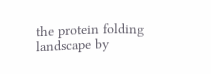the protein folding landscape by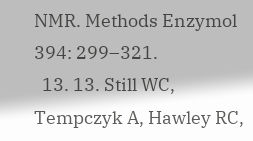NMR. Methods Enzymol 394: 299–321.
  13. 13. Still WC, Tempczyk A, Hawley RC,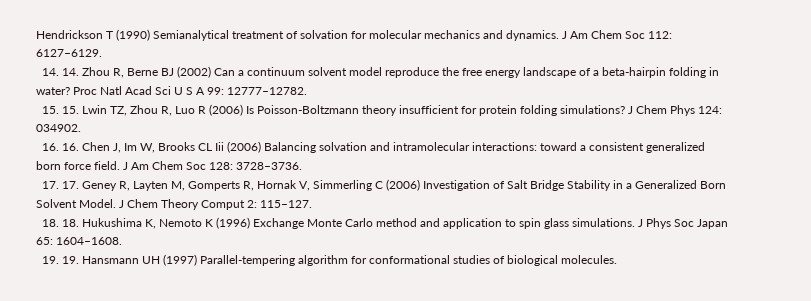Hendrickson T (1990) Semianalytical treatment of solvation for molecular mechanics and dynamics. J Am Chem Soc 112: 6127–6129.
  14. 14. Zhou R, Berne BJ (2002) Can a continuum solvent model reproduce the free energy landscape of a beta-hairpin folding in water? Proc Natl Acad Sci U S A 99: 12777–12782.
  15. 15. Lwin TZ, Zhou R, Luo R (2006) Is Poisson-Boltzmann theory insufficient for protein folding simulations? J Chem Phys 124: 034902.
  16. 16. Chen J, Im W, Brooks CL Iii (2006) Balancing solvation and intramolecular interactions: toward a consistent generalized born force field. J Am Chem Soc 128: 3728–3736.
  17. 17. Geney R, Layten M, Gomperts R, Hornak V, Simmerling C (2006) Investigation of Salt Bridge Stability in a Generalized Born Solvent Model. J Chem Theory Comput 2: 115–127.
  18. 18. Hukushima K, Nemoto K (1996) Exchange Monte Carlo method and application to spin glass simulations. J Phys Soc Japan 65: 1604–1608.
  19. 19. Hansmann UH (1997) Parallel-tempering algorithm for conformational studies of biological molecules.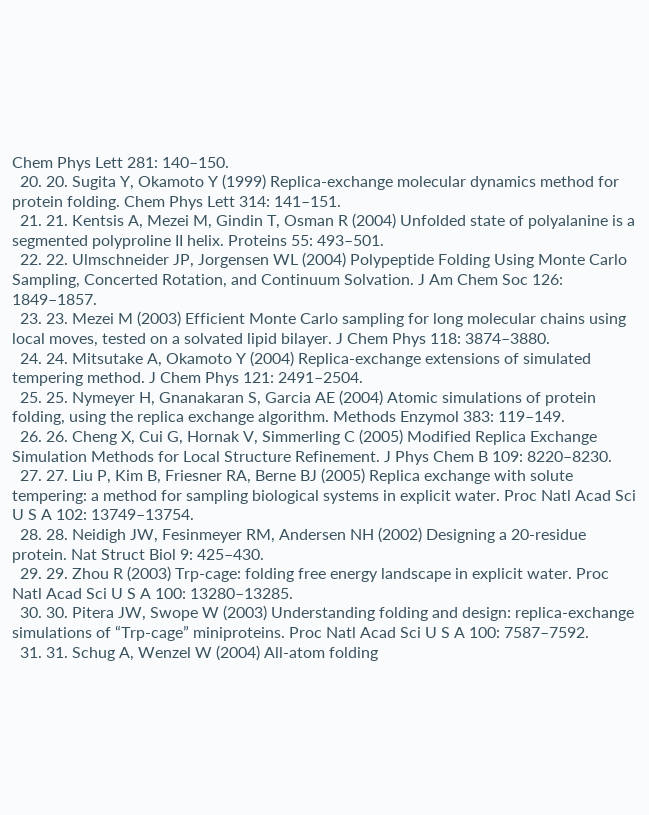Chem Phys Lett 281: 140–150.
  20. 20. Sugita Y, Okamoto Y (1999) Replica-exchange molecular dynamics method for protein folding. Chem Phys Lett 314: 141–151.
  21. 21. Kentsis A, Mezei M, Gindin T, Osman R (2004) Unfolded state of polyalanine is a segmented polyproline II helix. Proteins 55: 493–501.
  22. 22. Ulmschneider JP, Jorgensen WL (2004) Polypeptide Folding Using Monte Carlo Sampling, Concerted Rotation, and Continuum Solvation. J Am Chem Soc 126: 1849–1857.
  23. 23. Mezei M (2003) Efficient Monte Carlo sampling for long molecular chains using local moves, tested on a solvated lipid bilayer. J Chem Phys 118: 3874–3880.
  24. 24. Mitsutake A, Okamoto Y (2004) Replica-exchange extensions of simulated tempering method. J Chem Phys 121: 2491–2504.
  25. 25. Nymeyer H, Gnanakaran S, Garcia AE (2004) Atomic simulations of protein folding, using the replica exchange algorithm. Methods Enzymol 383: 119–149.
  26. 26. Cheng X, Cui G, Hornak V, Simmerling C (2005) Modified Replica Exchange Simulation Methods for Local Structure Refinement. J Phys Chem B 109: 8220–8230.
  27. 27. Liu P, Kim B, Friesner RA, Berne BJ (2005) Replica exchange with solute tempering: a method for sampling biological systems in explicit water. Proc Natl Acad Sci U S A 102: 13749–13754.
  28. 28. Neidigh JW, Fesinmeyer RM, Andersen NH (2002) Designing a 20-residue protein. Nat Struct Biol 9: 425–430.
  29. 29. Zhou R (2003) Trp-cage: folding free energy landscape in explicit water. Proc Natl Acad Sci U S A 100: 13280–13285.
  30. 30. Pitera JW, Swope W (2003) Understanding folding and design: replica-exchange simulations of “Trp-cage” miniproteins. Proc Natl Acad Sci U S A 100: 7587–7592.
  31. 31. Schug A, Wenzel W (2004) All-atom folding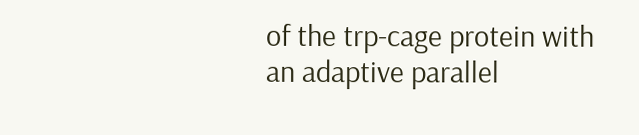of the trp-cage protein with an adaptive parallel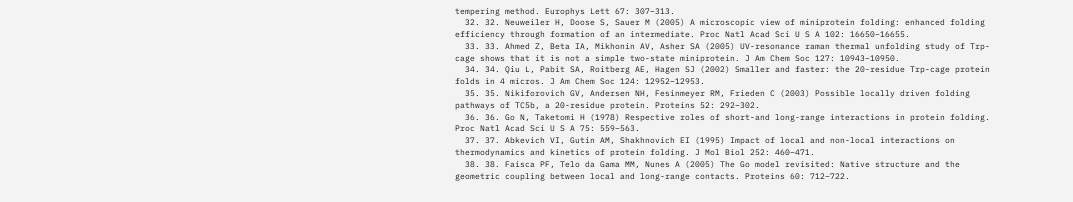tempering method. Europhys Lett 67: 307–313.
  32. 32. Neuweiler H, Doose S, Sauer M (2005) A microscopic view of miniprotein folding: enhanced folding efficiency through formation of an intermediate. Proc Natl Acad Sci U S A 102: 16650–16655.
  33. 33. Ahmed Z, Beta IA, Mikhonin AV, Asher SA (2005) UV-resonance raman thermal unfolding study of Trp-cage shows that it is not a simple two-state miniprotein. J Am Chem Soc 127: 10943–10950.
  34. 34. Qiu L, Pabit SA, Roitberg AE, Hagen SJ (2002) Smaller and faster: the 20-residue Trp-cage protein folds in 4 micros. J Am Chem Soc 124: 12952–12953.
  35. 35. Nikiforovich GV, Andersen NH, Fesinmeyer RM, Frieden C (2003) Possible locally driven folding pathways of TC5b, a 20-residue protein. Proteins 52: 292–302.
  36. 36. Go N, Taketomi H (1978) Respective roles of short-and long-range interactions in protein folding. Proc Natl Acad Sci U S A 75: 559–563.
  37. 37. Abkevich VI, Gutin AM, Shakhnovich EI (1995) Impact of local and non-local interactions on thermodynamics and kinetics of protein folding. J Mol Biol 252: 460–471.
  38. 38. Faisca PF, Telo da Gama MM, Nunes A (2005) The Go model revisited: Native structure and the geometric coupling between local and long-range contacts. Proteins 60: 712–722.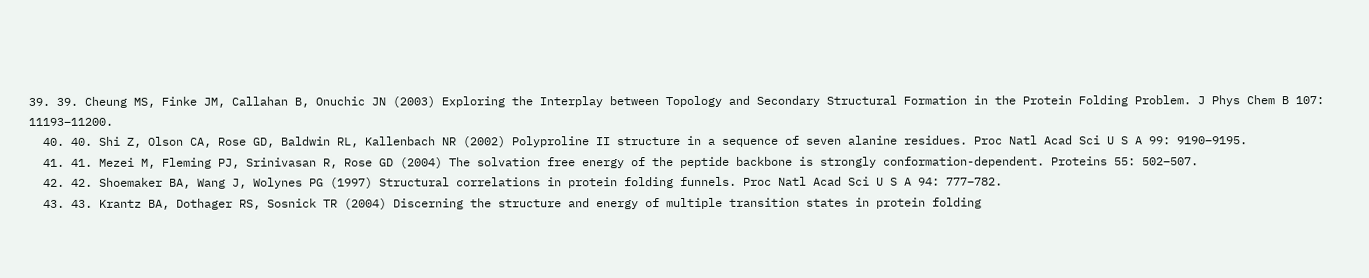39. 39. Cheung MS, Finke JM, Callahan B, Onuchic JN (2003) Exploring the Interplay between Topology and Secondary Structural Formation in the Protein Folding Problem. J Phys Chem B 107: 11193–11200.
  40. 40. Shi Z, Olson CA, Rose GD, Baldwin RL, Kallenbach NR (2002) Polyproline II structure in a sequence of seven alanine residues. Proc Natl Acad Sci U S A 99: 9190–9195.
  41. 41. Mezei M, Fleming PJ, Srinivasan R, Rose GD (2004) The solvation free energy of the peptide backbone is strongly conformation-dependent. Proteins 55: 502–507.
  42. 42. Shoemaker BA, Wang J, Wolynes PG (1997) Structural correlations in protein folding funnels. Proc Natl Acad Sci U S A 94: 777–782.
  43. 43. Krantz BA, Dothager RS, Sosnick TR (2004) Discerning the structure and energy of multiple transition states in protein folding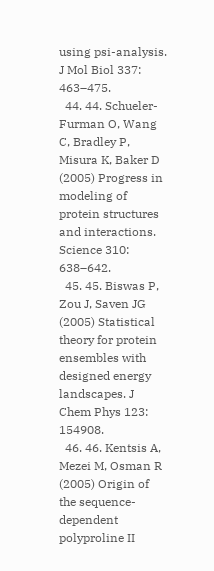using psi-analysis. J Mol Biol 337: 463–475.
  44. 44. Schueler-Furman O, Wang C, Bradley P, Misura K, Baker D (2005) Progress in modeling of protein structures and interactions. Science 310: 638–642.
  45. 45. Biswas P, Zou J, Saven JG (2005) Statistical theory for protein ensembles with designed energy landscapes. J Chem Phys 123: 154908.
  46. 46. Kentsis A, Mezei M, Osman R (2005) Origin of the sequence-dependent polyproline II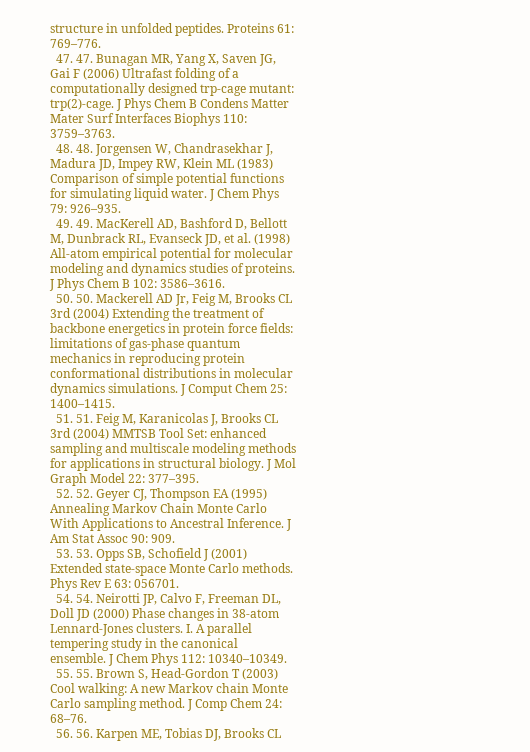structure in unfolded peptides. Proteins 61: 769–776.
  47. 47. Bunagan MR, Yang X, Saven JG, Gai F (2006) Ultrafast folding of a computationally designed trp-cage mutant: trp(2)-cage. J Phys Chem B Condens Matter Mater Surf Interfaces Biophys 110: 3759–3763.
  48. 48. Jorgensen W, Chandrasekhar J, Madura JD, Impey RW, Klein ML (1983) Comparison of simple potential functions for simulating liquid water. J Chem Phys 79: 926–935.
  49. 49. MacKerell AD, Bashford D, Bellott M, Dunbrack RL, Evanseck JD, et al. (1998) All-atom empirical potential for molecular modeling and dynamics studies of proteins. J Phys Chem B 102: 3586–3616.
  50. 50. Mackerell AD Jr, Feig M, Brooks CL 3rd (2004) Extending the treatment of backbone energetics in protein force fields: limitations of gas-phase quantum mechanics in reproducing protein conformational distributions in molecular dynamics simulations. J Comput Chem 25: 1400–1415.
  51. 51. Feig M, Karanicolas J, Brooks CL 3rd (2004) MMTSB Tool Set: enhanced sampling and multiscale modeling methods for applications in structural biology. J Mol Graph Model 22: 377–395.
  52. 52. Geyer CJ, Thompson EA (1995) Annealing Markov Chain Monte Carlo With Applications to Ancestral Inference. J Am Stat Assoc 90: 909.
  53. 53. Opps SB, Schofield J (2001) Extended state-space Monte Carlo methods. Phys Rev E 63: 056701.
  54. 54. Neirotti JP, Calvo F, Freeman DL, Doll JD (2000) Phase changes in 38-atom Lennard-Jones clusters. I. A parallel tempering study in the canonical ensemble. J Chem Phys 112: 10340–10349.
  55. 55. Brown S, Head-Gordon T (2003) Cool walking: A new Markov chain Monte Carlo sampling method. J Comp Chem 24: 68–76.
  56. 56. Karpen ME, Tobias DJ, Brooks CL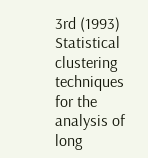3rd (1993) Statistical clustering techniques for the analysis of long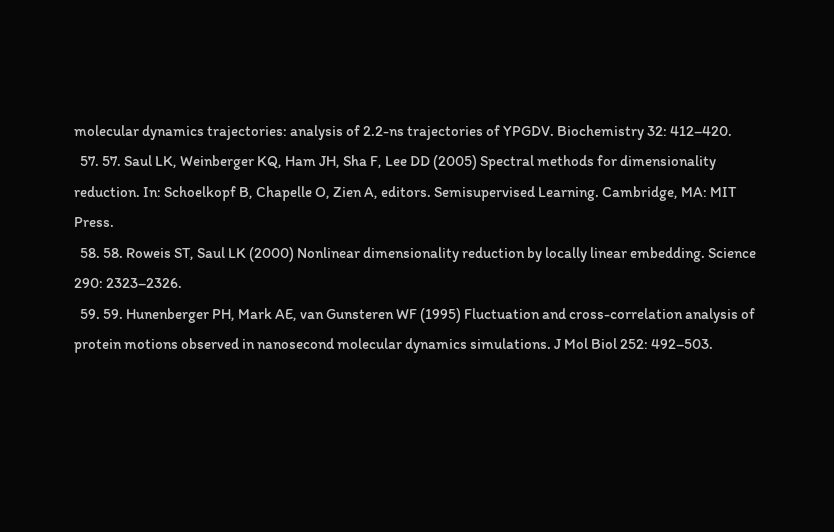molecular dynamics trajectories: analysis of 2.2-ns trajectories of YPGDV. Biochemistry 32: 412–420.
  57. 57. Saul LK, Weinberger KQ, Ham JH, Sha F, Lee DD (2005) Spectral methods for dimensionality reduction. In: Schoelkopf B, Chapelle O, Zien A, editors. Semisupervised Learning. Cambridge, MA: MIT Press.
  58. 58. Roweis ST, Saul LK (2000) Nonlinear dimensionality reduction by locally linear embedding. Science 290: 2323–2326.
  59. 59. Hunenberger PH, Mark AE, van Gunsteren WF (1995) Fluctuation and cross-correlation analysis of protein motions observed in nanosecond molecular dynamics simulations. J Mol Biol 252: 492–503.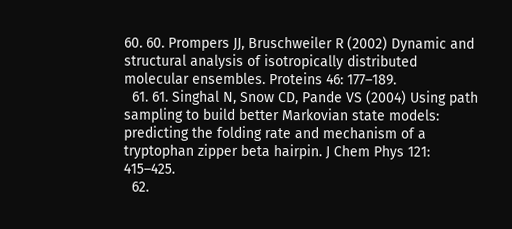60. 60. Prompers JJ, Bruschweiler R (2002) Dynamic and structural analysis of isotropically distributed molecular ensembles. Proteins 46: 177–189.
  61. 61. Singhal N, Snow CD, Pande VS (2004) Using path sampling to build better Markovian state models: predicting the folding rate and mechanism of a tryptophan zipper beta hairpin. J Chem Phys 121: 415–425.
  62.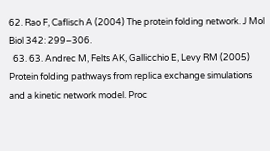62. Rao F, Caflisch A (2004) The protein folding network. J Mol Biol 342: 299–306.
  63. 63. Andrec M, Felts AK, Gallicchio E, Levy RM (2005) Protein folding pathways from replica exchange simulations and a kinetic network model. Proc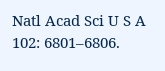Natl Acad Sci U S A 102: 6801–6806.